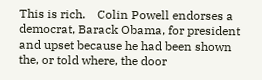This is rich.    Colin Powell endorses a democrat, Barack Obama, for president and upset because he had been shown the, or told where, the door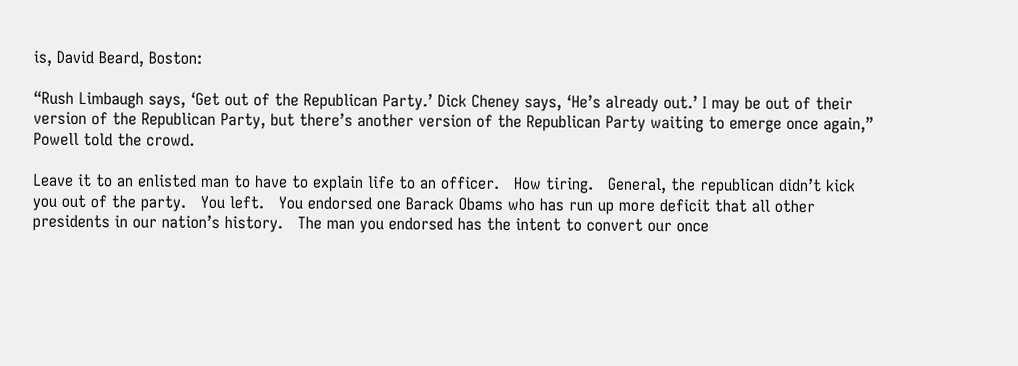is, David Beard, Boston:

“Rush Limbaugh says, ‘Get out of the Republican Party.’ Dick Cheney says, ‘He’s already out.’ I may be out of their version of the Republican Party, but there’s another version of the Republican Party waiting to emerge once again,” Powell told the crowd.

Leave it to an enlisted man to have to explain life to an officer.   How tiring.   General, the republican didn’t kick you out of the party.   You left.   You endorsed one Barack Obams who has run up more deficit that all other presidents in our nation’s history.   The man you endorsed has the intent to convert our once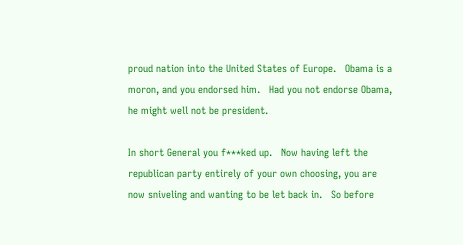proud nation into the United States of Europe.   Obama is a moron, and you endorsed him.   Had you not endorse Obama, he might well not be president.

In short General you f***ked up.   Now having left the republican party entirely of your own choosing, you are now sniveling and wanting to be let back in.   So before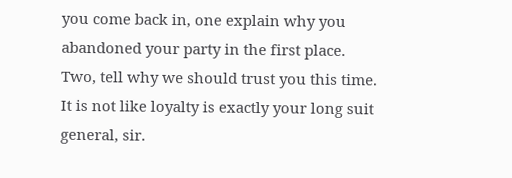you come back in, one explain why you abandoned your party in the first place.    Two, tell why we should trust you this time.   It is not like loyalty is exactly your long suit general, sir.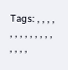Tags: , , , , , , , , , , , , , , , , ,